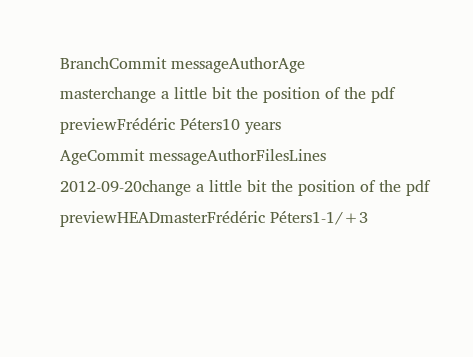BranchCommit messageAuthorAge
masterchange a little bit the position of the pdf previewFrédéric Péters10 years
AgeCommit messageAuthorFilesLines
2012-09-20change a little bit the position of the pdf previewHEADmasterFrédéric Péters1-1/+3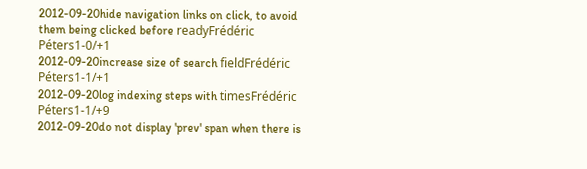2012-09-20hide navigation links on click, to avoid them being clicked before readyFrédéric Péters1-0/+1
2012-09-20increase size of search fieldFrédéric Péters1-1/+1
2012-09-20log indexing steps with timesFrédéric Péters1-1/+9
2012-09-20do not display 'prev' span when there is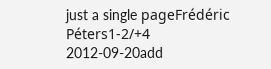just a single pageFrédéric Péters1-2/+4
2012-09-20add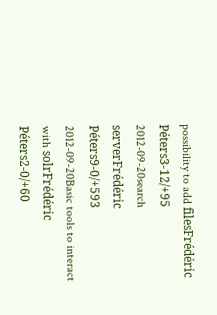possibility to add filesFrédéric Péters3-12/+95
2012-09-20search serverFrédéric Péters9-0/+593
2012-09-20Basic tools to interact with solrFrédéric Péters2-0/+60